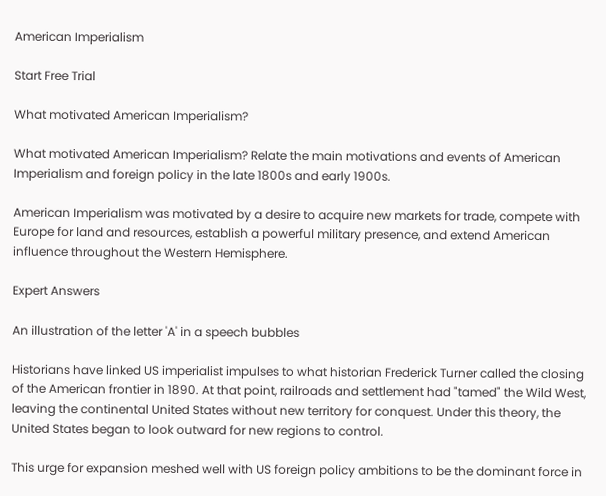American Imperialism

Start Free Trial

What motivated American Imperialism?

What motivated American Imperialism? Relate the main motivations and events of American Imperialism and foreign policy in the late 1800s and early 1900s.

American Imperialism was motivated by a desire to acquire new markets for trade, compete with Europe for land and resources, establish a powerful military presence, and extend American influence throughout the Western Hemisphere.

Expert Answers

An illustration of the letter 'A' in a speech bubbles

Historians have linked US imperialist impulses to what historian Frederick Turner called the closing of the American frontier in 1890. At that point, railroads and settlement had "tamed" the Wild West, leaving the continental United States without new territory for conquest. Under this theory, the United States began to look outward for new regions to control.

This urge for expansion meshed well with US foreign policy ambitions to be the dominant force in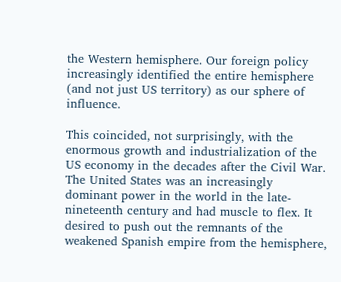the Western hemisphere. Our foreign policy increasingly identified the entire hemisphere (and not just US territory) as our sphere of influence.

This coincided, not surprisingly, with the enormous growth and industrialization of the US economy in the decades after the Civil War. The United States was an increasingly dominant power in the world in the late-nineteenth century and had muscle to flex. It desired to push out the remnants of the weakened Spanish empire from the hemisphere,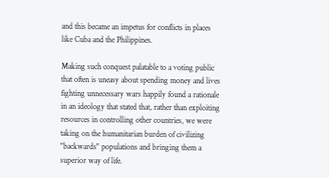and this became an impetus for conflicts in places like Cuba and the Philippines.

Making such conquest palatable to a voting public that often is uneasy about spending money and lives fighting unnecessary wars happily found a rationale in an ideology that stated that, rather than exploiting resources in controlling other countries, we were taking on the humanitarian burden of civilizing "backwards" populations and bringing them a superior way of life.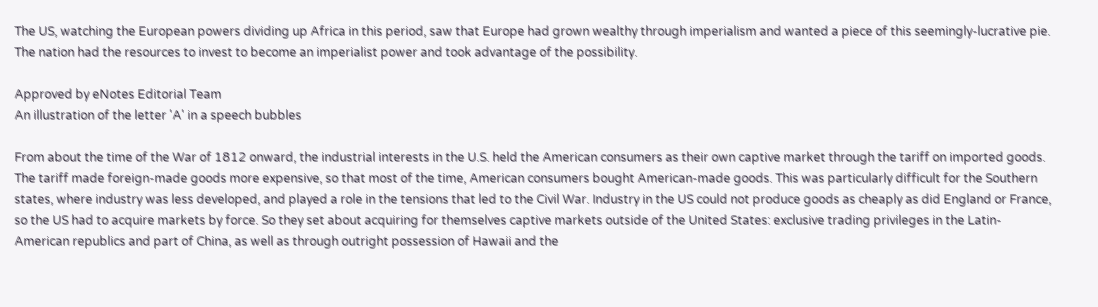The US, watching the European powers dividing up Africa in this period, saw that Europe had grown wealthy through imperialism and wanted a piece of this seemingly-lucrative pie. The nation had the resources to invest to become an imperialist power and took advantage of the possibility.

Approved by eNotes Editorial Team
An illustration of the letter 'A' in a speech bubbles

From about the time of the War of 1812 onward, the industrial interests in the U.S. held the American consumers as their own captive market through the tariff on imported goods. The tariff made foreign-made goods more expensive, so that most of the time, American consumers bought American-made goods. This was particularly difficult for the Southern states, where industry was less developed, and played a role in the tensions that led to the Civil War. Industry in the US could not produce goods as cheaply as did England or France, so the US had to acquire markets by force. So they set about acquiring for themselves captive markets outside of the United States: exclusive trading privileges in the Latin-American republics and part of China, as well as through outright possession of Hawaii and the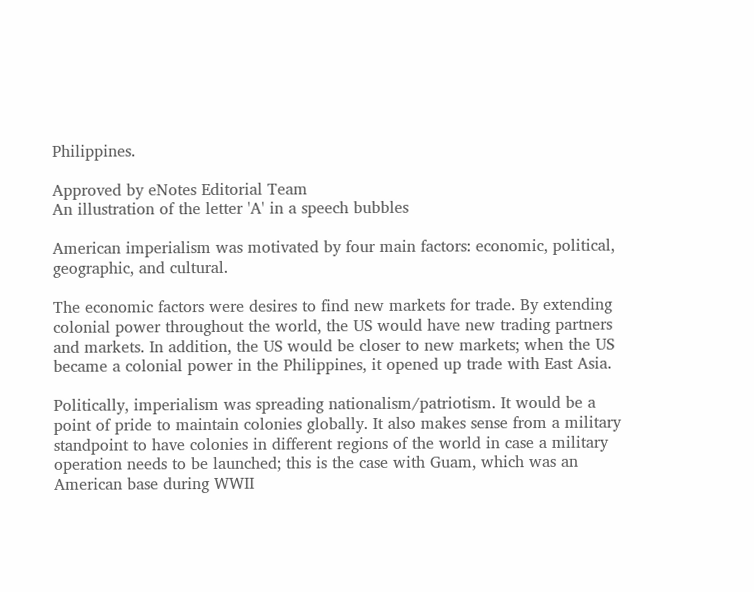Philippines.

Approved by eNotes Editorial Team
An illustration of the letter 'A' in a speech bubbles

American imperialism was motivated by four main factors: economic, political, geographic, and cultural.

The economic factors were desires to find new markets for trade. By extending colonial power throughout the world, the US would have new trading partners and markets. In addition, the US would be closer to new markets; when the US became a colonial power in the Philippines, it opened up trade with East Asia.

Politically, imperialism was spreading nationalism/patriotism. It would be a point of pride to maintain colonies globally. It also makes sense from a military standpoint to have colonies in different regions of the world in case a military operation needs to be launched; this is the case with Guam, which was an American base during WWII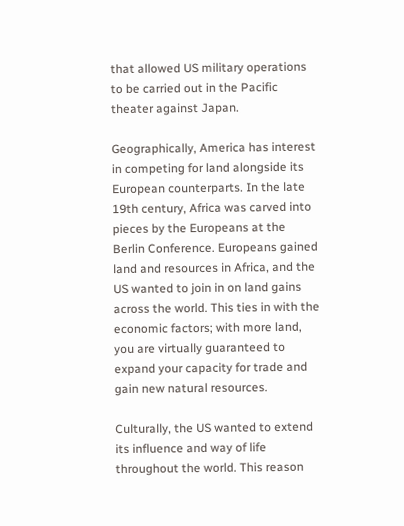that allowed US military operations to be carried out in the Pacific theater against Japan.

Geographically, America has interest in competing for land alongside its European counterparts. In the late 19th century, Africa was carved into pieces by the Europeans at the Berlin Conference. Europeans gained land and resources in Africa, and the US wanted to join in on land gains across the world. This ties in with the economic factors; with more land, you are virtually guaranteed to expand your capacity for trade and gain new natural resources.

Culturally, the US wanted to extend its influence and way of life throughout the world. This reason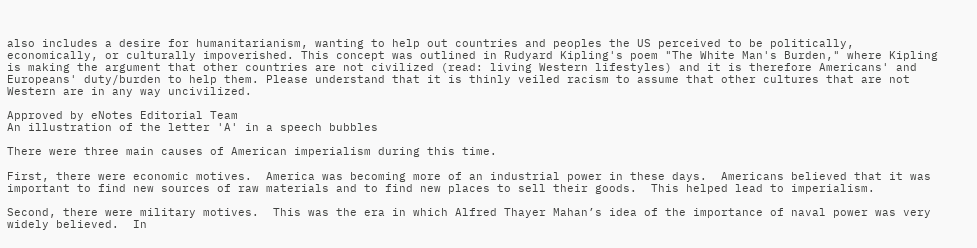also includes a desire for humanitarianism, wanting to help out countries and peoples the US perceived to be politically, economically, or culturally impoverished. This concept was outlined in Rudyard Kipling's poem "The White Man's Burden," where Kipling is making the argument that other countries are not civilized (read: living Western lifestyles) and it is therefore Americans' and Europeans' duty/burden to help them. Please understand that it is thinly veiled racism to assume that other cultures that are not Western are in any way uncivilized.

Approved by eNotes Editorial Team
An illustration of the letter 'A' in a speech bubbles

There were three main causes of American imperialism during this time.

First, there were economic motives.  America was becoming more of an industrial power in these days.  Americans believed that it was important to find new sources of raw materials and to find new places to sell their goods.  This helped lead to imperialism.

Second, there were military motives.  This was the era in which Alfred Thayer Mahan’s idea of the importance of naval power was very widely believed.  In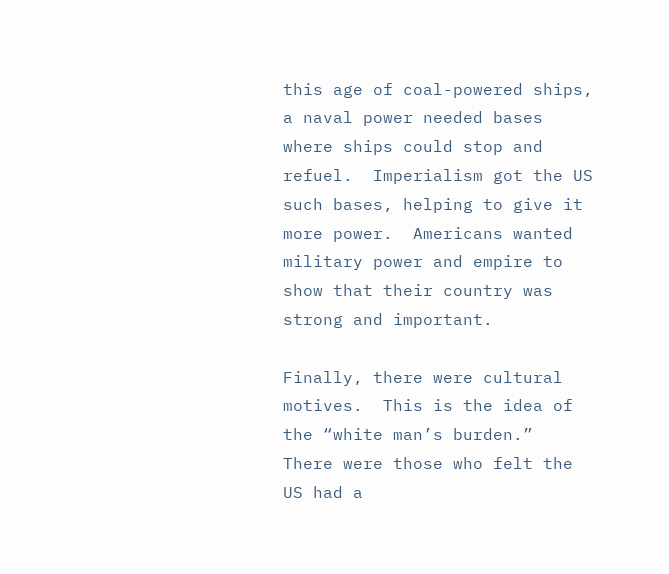this age of coal-powered ships, a naval power needed bases where ships could stop and refuel.  Imperialism got the US such bases, helping to give it more power.  Americans wanted military power and empire to show that their country was strong and important.

Finally, there were cultural motives.  This is the idea of the “white man’s burden.”  There were those who felt the US had a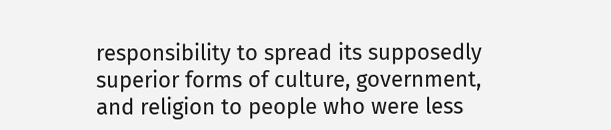responsibility to spread its supposedly superior forms of culture, government, and religion to people who were less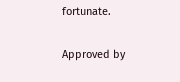fortunate.

Approved by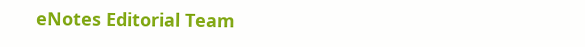eNotes Editorial Team